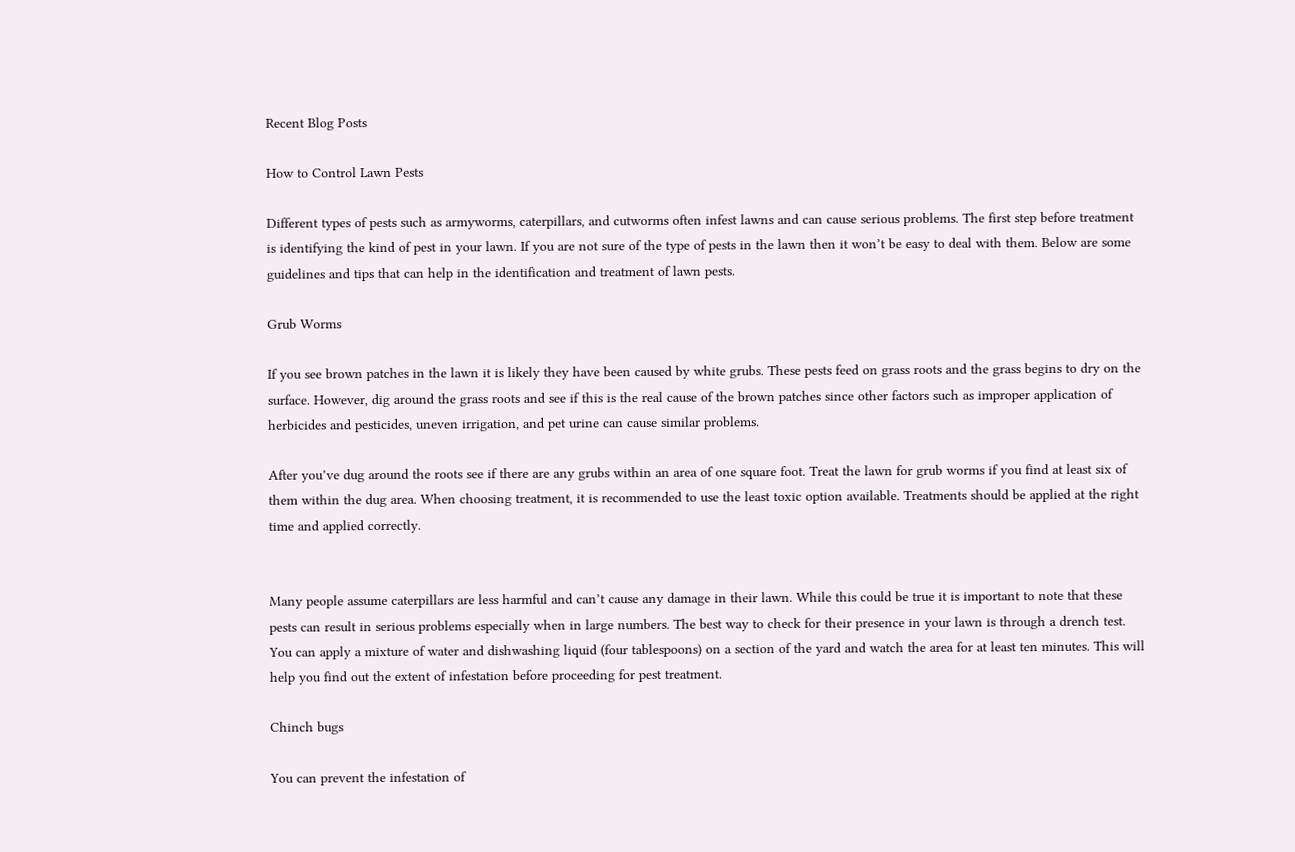Recent Blog Posts

How to Control Lawn Pests

Different types of pests such as armyworms, caterpillars, and cutworms often infest lawns and can cause serious problems. The first step before treatment is identifying the kind of pest in your lawn. If you are not sure of the type of pests in the lawn then it won’t be easy to deal with them. Below are some guidelines and tips that can help in the identification and treatment of lawn pests.

Grub Worms

If you see brown patches in the lawn it is likely they have been caused by white grubs. These pests feed on grass roots and the grass begins to dry on the surface. However, dig around the grass roots and see if this is the real cause of the brown patches since other factors such as improper application of herbicides and pesticides, uneven irrigation, and pet urine can cause similar problems.

After you’ve dug around the roots see if there are any grubs within an area of one square foot. Treat the lawn for grub worms if you find at least six of them within the dug area. When choosing treatment, it is recommended to use the least toxic option available. Treatments should be applied at the right time and applied correctly.


Many people assume caterpillars are less harmful and can’t cause any damage in their lawn. While this could be true it is important to note that these pests can result in serious problems especially when in large numbers. The best way to check for their presence in your lawn is through a drench test. You can apply a mixture of water and dishwashing liquid (four tablespoons) on a section of the yard and watch the area for at least ten minutes. This will help you find out the extent of infestation before proceeding for pest treatment.

Chinch bugs

You can prevent the infestation of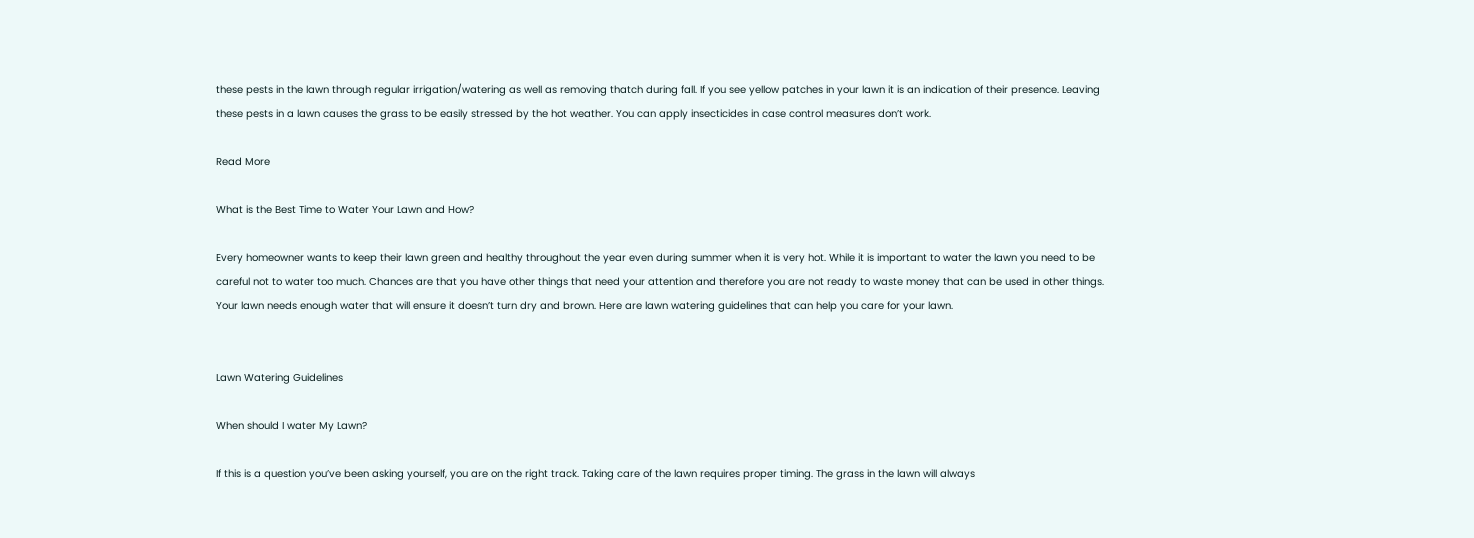these pests in the lawn through regular irrigation/watering as well as removing thatch during fall. If you see yellow patches in your lawn it is an indication of their presence. Leaving these pests in a lawn causes the grass to be easily stressed by the hot weather. You can apply insecticides in case control measures don’t work.

Read More

What is the Best Time to Water Your Lawn and How?

Every homeowner wants to keep their lawn green and healthy throughout the year even during summer when it is very hot. While it is important to water the lawn you need to be careful not to water too much. Chances are that you have other things that need your attention and therefore you are not ready to waste money that can be used in other things. Your lawn needs enough water that will ensure it doesn’t turn dry and brown. Here are lawn watering guidelines that can help you care for your lawn.


Lawn Watering Guidelines

When should I water My Lawn?

If this is a question you’ve been asking yourself, you are on the right track. Taking care of the lawn requires proper timing. The grass in the lawn will always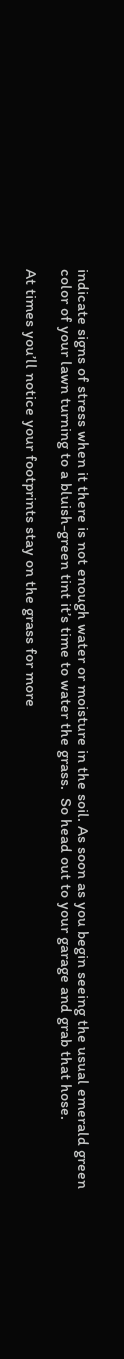indicate signs of stress when it there is not enough water or moisture in the soil. As soon as you begin seeing the usual emerald green color of your lawn turning to a bluish-green tint it’s time to water the grass.  So head out to your garage and grab that hose.

At times you’ll notice your footprints stay on the grass for more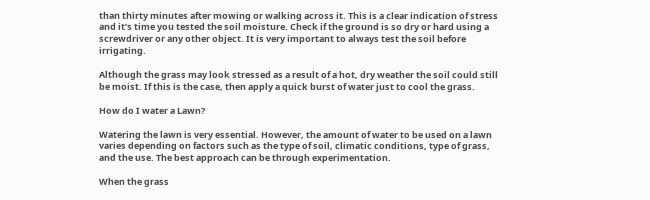than thirty minutes after mowing or walking across it. This is a clear indication of stress and it’s time you tested the soil moisture. Check if the ground is so dry or hard using a screwdriver or any other object. It is very important to always test the soil before irrigating.

Although the grass may look stressed as a result of a hot, dry weather the soil could still be moist. If this is the case, then apply a quick burst of water just to cool the grass.

How do I water a Lawn?

Watering the lawn is very essential. However, the amount of water to be used on a lawn varies depending on factors such as the type of soil, climatic conditions, type of grass, and the use. The best approach can be through experimentation.

When the grass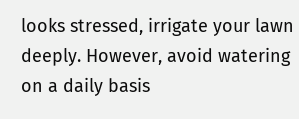looks stressed, irrigate your lawn deeply. However, avoid watering on a daily basis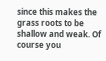since this makes the grass roots to be shallow and weak. Of course you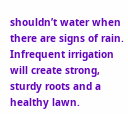shouldn’t water when there are signs of rain. Infrequent irrigation will create strong, sturdy roots and a healthy lawn.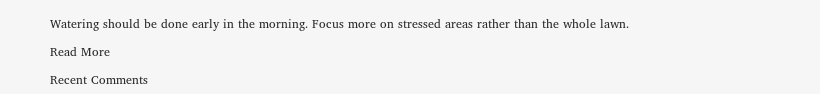Watering should be done early in the morning. Focus more on stressed areas rather than the whole lawn.

Read More

Recent Comments